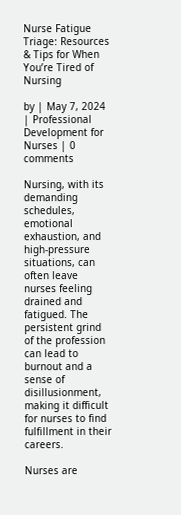Nurse Fatigue Triage: Resources & Tips for When You’re Tired of Nursing

by | May 7, 2024 | Professional Development for Nurses | 0 comments

Nursing, with its demanding schedules, emotional exhaustion, and high-pressure situations, can often leave nurses feeling drained and fatigued. The persistent grind of the profession can lead to burnout and a sense of disillusionment, making it difficult for nurses to find fulfillment in their careers.

Nurses are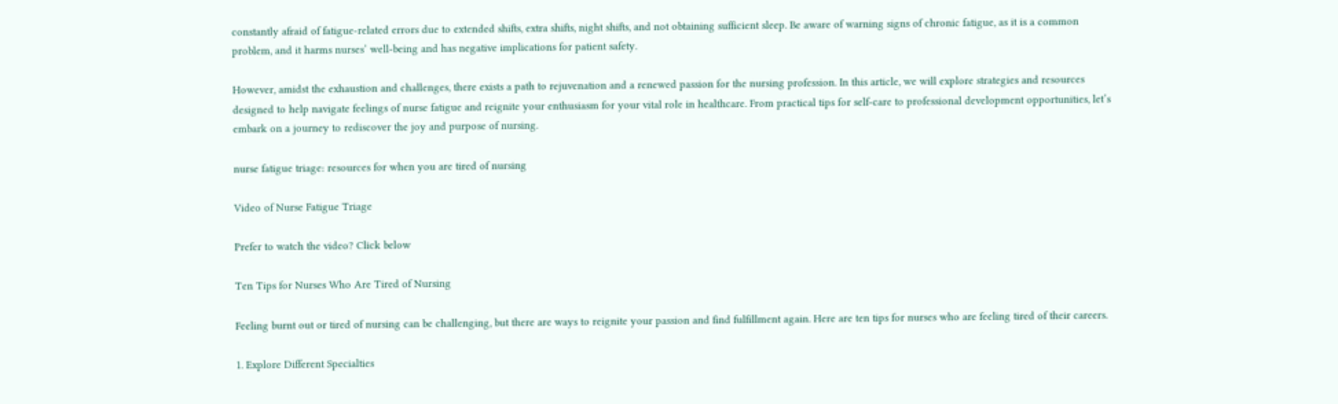constantly afraid of fatigue-related errors due to extended shifts, extra shifts, night shifts, and not obtaining sufficient sleep. Be aware of warning signs of chronic fatigue, as it is a common problem, and it harms nurses’ well-being and has negative implications for patient safety.

However, amidst the exhaustion and challenges, there exists a path to rejuvenation and a renewed passion for the nursing profession. In this article, we will explore strategies and resources designed to help navigate feelings of nurse fatigue and reignite your enthusiasm for your vital role in healthcare. From practical tips for self-care to professional development opportunities, let’s embark on a journey to rediscover the joy and purpose of nursing.

nurse fatigue triage: resources for when you are tired of nursing

Video of Nurse Fatigue Triage

Prefer to watch the video? Click below

Ten Tips for Nurses Who Are Tired of Nursing

Feeling burnt out or tired of nursing can be challenging, but there are ways to reignite your passion and find fulfillment again. Here are ten tips for nurses who are feeling tired of their careers.

1. Explore Different Specialties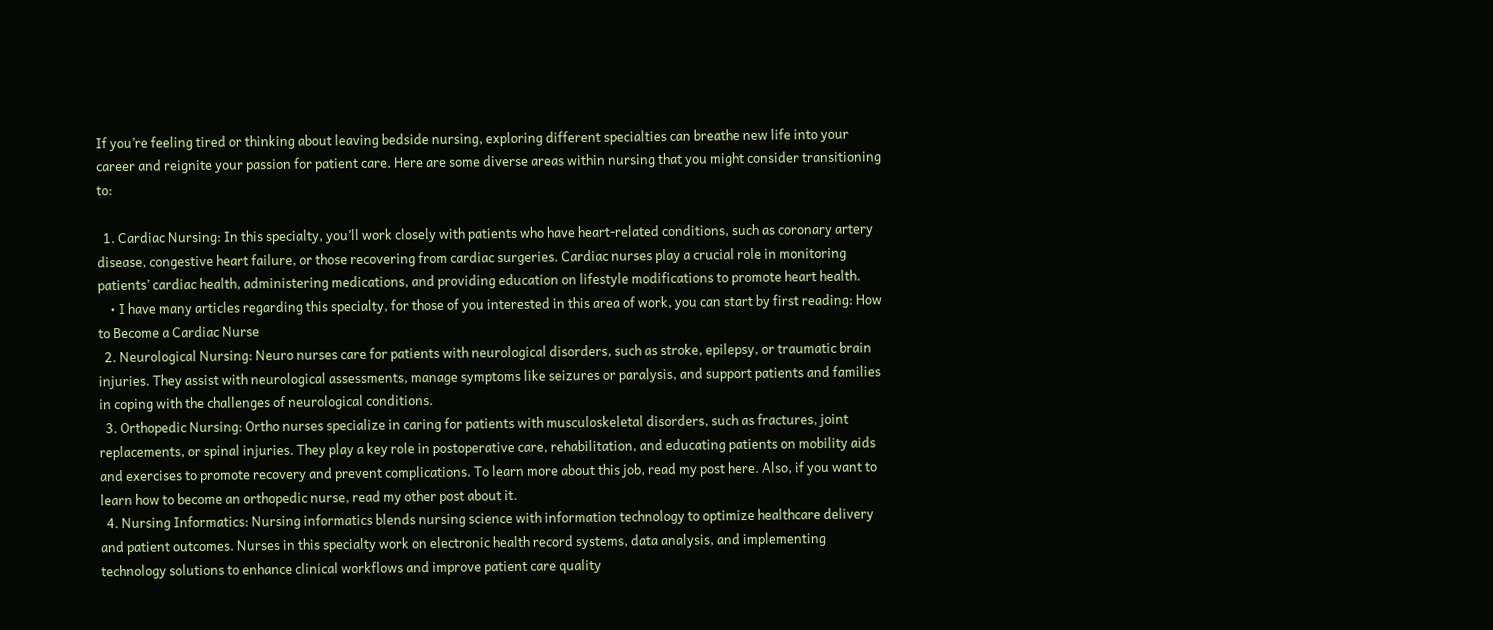If you’re feeling tired or thinking about leaving bedside nursing, exploring different specialties can breathe new life into your career and reignite your passion for patient care. Here are some diverse areas within nursing that you might consider transitioning to:

  1. Cardiac Nursing: In this specialty, you’ll work closely with patients who have heart-related conditions, such as coronary artery disease, congestive heart failure, or those recovering from cardiac surgeries. Cardiac nurses play a crucial role in monitoring patients’ cardiac health, administering medications, and providing education on lifestyle modifications to promote heart health.
    • I have many articles regarding this specialty, for those of you interested in this area of work, you can start by first reading: How to Become a Cardiac Nurse
  2. Neurological Nursing: Neuro nurses care for patients with neurological disorders, such as stroke, epilepsy, or traumatic brain injuries. They assist with neurological assessments, manage symptoms like seizures or paralysis, and support patients and families in coping with the challenges of neurological conditions.
  3. Orthopedic Nursing: Ortho nurses specialize in caring for patients with musculoskeletal disorders, such as fractures, joint replacements, or spinal injuries. They play a key role in postoperative care, rehabilitation, and educating patients on mobility aids and exercises to promote recovery and prevent complications. To learn more about this job, read my post here. Also, if you want to learn how to become an orthopedic nurse, read my other post about it.
  4. Nursing Informatics: Nursing informatics blends nursing science with information technology to optimize healthcare delivery and patient outcomes. Nurses in this specialty work on electronic health record systems, data analysis, and implementing technology solutions to enhance clinical workflows and improve patient care quality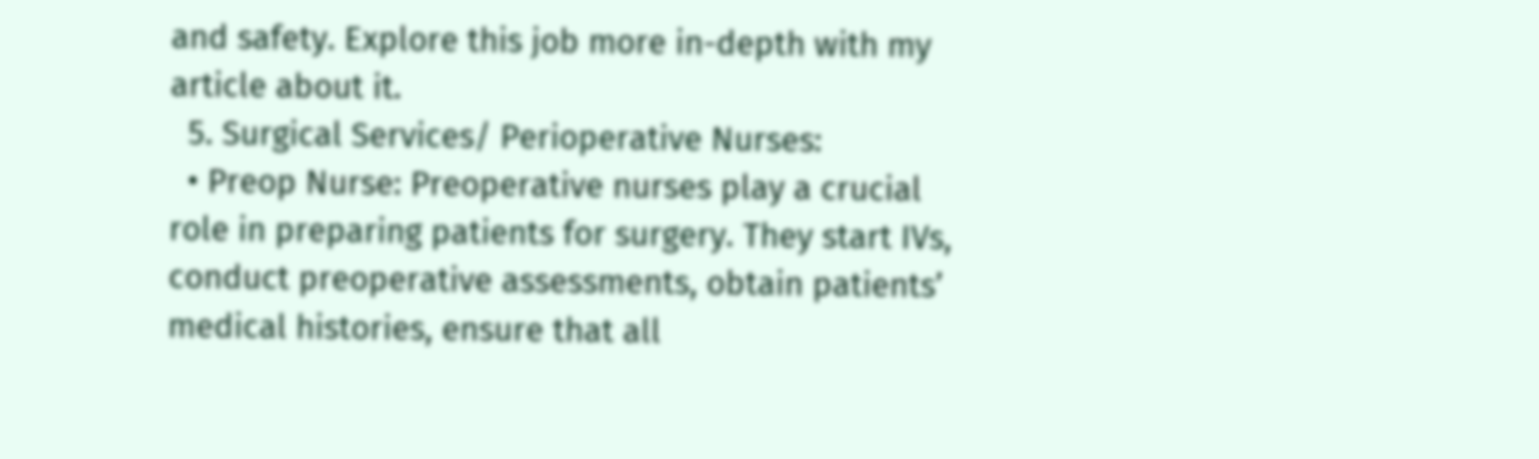and safety. Explore this job more in-depth with my article about it.
  5. Surgical Services/ Perioperative Nurses:
  • Preop Nurse: Preoperative nurses play a crucial role in preparing patients for surgery. They start IVs, conduct preoperative assessments, obtain patients’ medical histories, ensure that all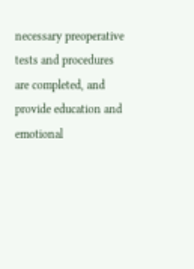necessary preoperative tests and procedures are completed, and provide education and emotional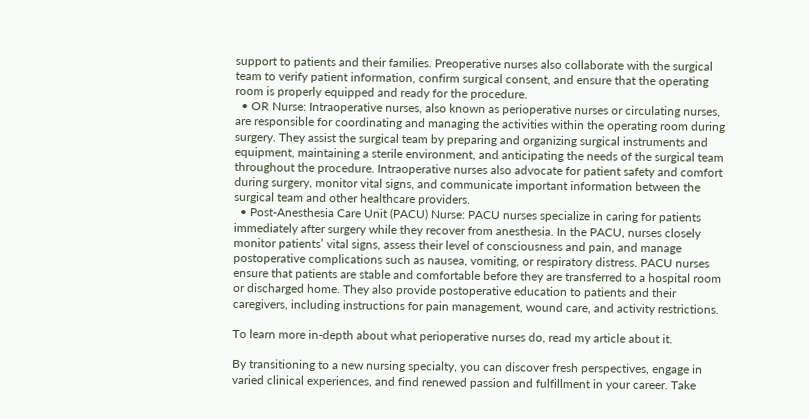support to patients and their families. Preoperative nurses also collaborate with the surgical team to verify patient information, confirm surgical consent, and ensure that the operating room is properly equipped and ready for the procedure.
  • OR Nurse: Intraoperative nurses, also known as perioperative nurses or circulating nurses, are responsible for coordinating and managing the activities within the operating room during surgery. They assist the surgical team by preparing and organizing surgical instruments and equipment, maintaining a sterile environment, and anticipating the needs of the surgical team throughout the procedure. Intraoperative nurses also advocate for patient safety and comfort during surgery, monitor vital signs, and communicate important information between the surgical team and other healthcare providers.
  • Post-Anesthesia Care Unit (PACU) Nurse: PACU nurses specialize in caring for patients immediately after surgery while they recover from anesthesia. In the PACU, nurses closely monitor patients’ vital signs, assess their level of consciousness and pain, and manage postoperative complications such as nausea, vomiting, or respiratory distress. PACU nurses ensure that patients are stable and comfortable before they are transferred to a hospital room or discharged home. They also provide postoperative education to patients and their caregivers, including instructions for pain management, wound care, and activity restrictions.

To learn more in-depth about what perioperative nurses do, read my article about it.

By transitioning to a new nursing specialty, you can discover fresh perspectives, engage in varied clinical experiences, and find renewed passion and fulfillment in your career. Take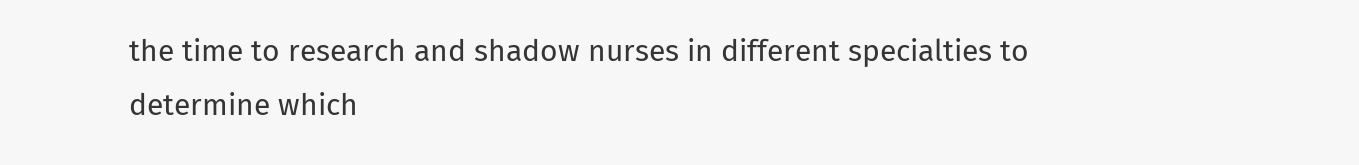the time to research and shadow nurses in different specialties to determine which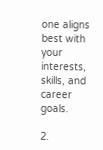one aligns best with your interests, skills, and career goals.

2.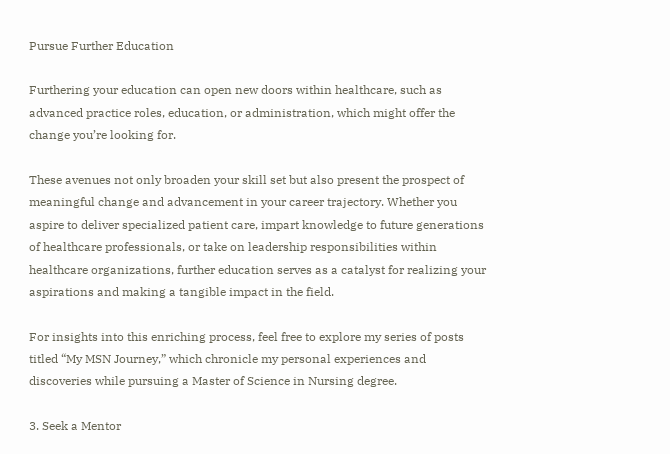Pursue Further Education

Furthering your education can open new doors within healthcare, such as advanced practice roles, education, or administration, which might offer the change you’re looking for.

These avenues not only broaden your skill set but also present the prospect of meaningful change and advancement in your career trajectory. Whether you aspire to deliver specialized patient care, impart knowledge to future generations of healthcare professionals, or take on leadership responsibilities within healthcare organizations, further education serves as a catalyst for realizing your aspirations and making a tangible impact in the field.

For insights into this enriching process, feel free to explore my series of posts titled “My MSN Journey,” which chronicle my personal experiences and discoveries while pursuing a Master of Science in Nursing degree.

3. Seek a Mentor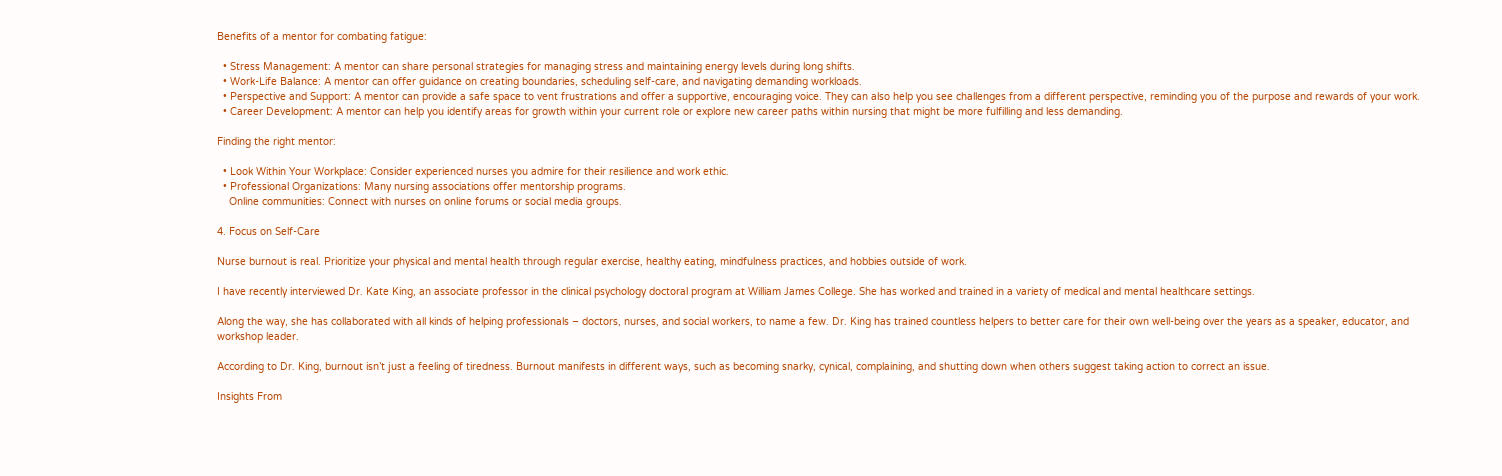Benefits of a mentor for combating fatigue:

  • Stress Management: A mentor can share personal strategies for managing stress and maintaining energy levels during long shifts.
  • Work-Life Balance: A mentor can offer guidance on creating boundaries, scheduling self-care, and navigating demanding workloads.
  • Perspective and Support: A mentor can provide a safe space to vent frustrations and offer a supportive, encouraging voice. They can also help you see challenges from a different perspective, reminding you of the purpose and rewards of your work.
  • Career Development: A mentor can help you identify areas for growth within your current role or explore new career paths within nursing that might be more fulfilling and less demanding.

Finding the right mentor:

  • Look Within Your Workplace: Consider experienced nurses you admire for their resilience and work ethic.
  • Professional Organizations: Many nursing associations offer mentorship programs.
    Online communities: Connect with nurses on online forums or social media groups.

4. Focus on Self-Care

Nurse burnout is real. Prioritize your physical and mental health through regular exercise, healthy eating, mindfulness practices, and hobbies outside of work.

I have recently interviewed Dr. Kate King, an associate professor in the clinical psychology doctoral program at William James College. She has worked and trained in a variety of medical and mental healthcare settings.

Along the way, she has collaborated with all kinds of helping professionals – doctors, nurses, and social workers, to name a few. Dr. King has trained countless helpers to better care for their own well-being over the years as a speaker, educator, and workshop leader.

According to Dr. King, burnout isn’t just a feeling of tiredness. Burnout manifests in different ways, such as becoming snarky, cynical, complaining, and shutting down when others suggest taking action to correct an issue.

Insights From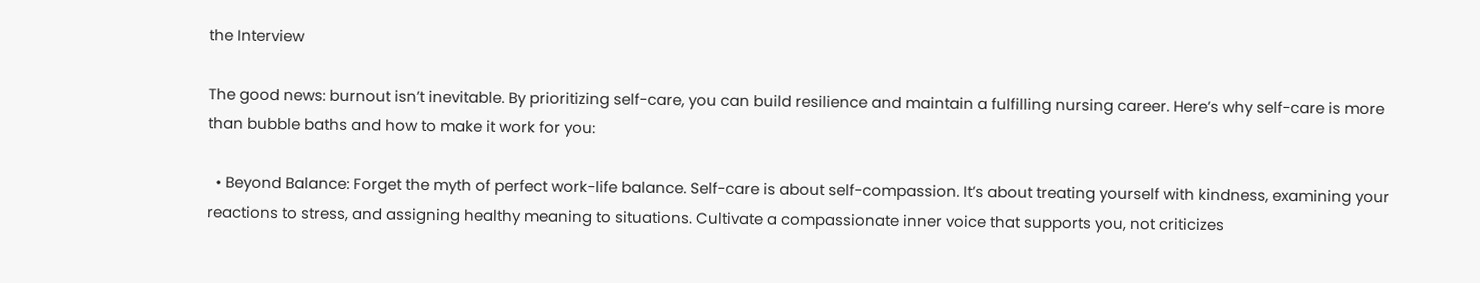the Interview

The good news: burnout isn’t inevitable. By prioritizing self-care, you can build resilience and maintain a fulfilling nursing career. Here’s why self-care is more than bubble baths and how to make it work for you:

  • Beyond Balance: Forget the myth of perfect work-life balance. Self-care is about self-compassion. It’s about treating yourself with kindness, examining your reactions to stress, and assigning healthy meaning to situations. Cultivate a compassionate inner voice that supports you, not criticizes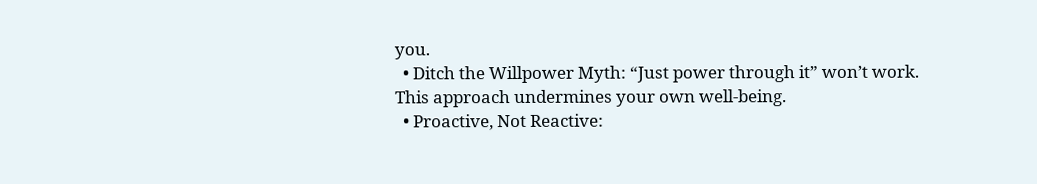you.
  • Ditch the Willpower Myth: “Just power through it” won’t work. This approach undermines your own well-being.
  • Proactive, Not Reactive: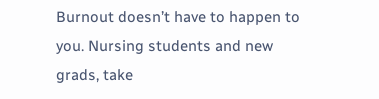Burnout doesn’t have to happen to you. Nursing students and new grads, take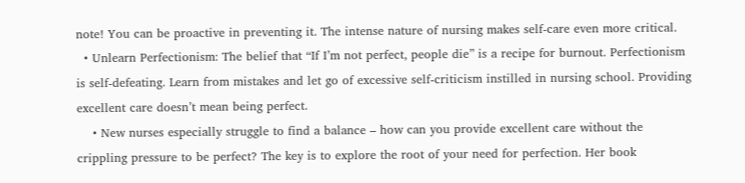note! You can be proactive in preventing it. The intense nature of nursing makes self-care even more critical.
  • Unlearn Perfectionism: The belief that “If I’m not perfect, people die” is a recipe for burnout. Perfectionism is self-defeating. Learn from mistakes and let go of excessive self-criticism instilled in nursing school. Providing excellent care doesn’t mean being perfect.
    • New nurses especially struggle to find a balance – how can you provide excellent care without the crippling pressure to be perfect? The key is to explore the root of your need for perfection. Her book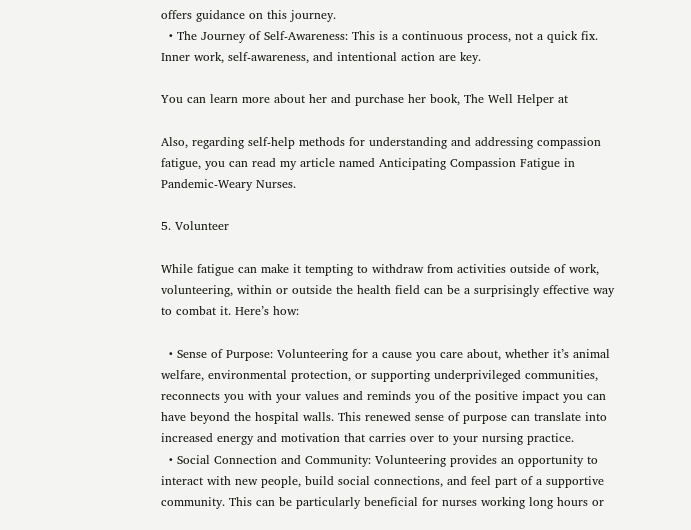offers guidance on this journey.
  • The Journey of Self-Awareness: This is a continuous process, not a quick fix. Inner work, self-awareness, and intentional action are key.

You can learn more about her and purchase her book, The Well Helper at

Also, regarding self-help methods for understanding and addressing compassion fatigue, you can read my article named Anticipating Compassion Fatigue in Pandemic-Weary Nurses.

5. Volunteer

While fatigue can make it tempting to withdraw from activities outside of work, volunteering, within or outside the health field can be a surprisingly effective way to combat it. Here’s how:

  • Sense of Purpose: Volunteering for a cause you care about, whether it’s animal welfare, environmental protection, or supporting underprivileged communities, reconnects you with your values and reminds you of the positive impact you can have beyond the hospital walls. This renewed sense of purpose can translate into increased energy and motivation that carries over to your nursing practice.
  • Social Connection and Community: Volunteering provides an opportunity to interact with new people, build social connections, and feel part of a supportive community. This can be particularly beneficial for nurses working long hours or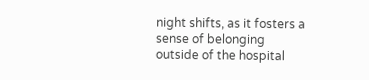night shifts, as it fosters a sense of belonging outside of the hospital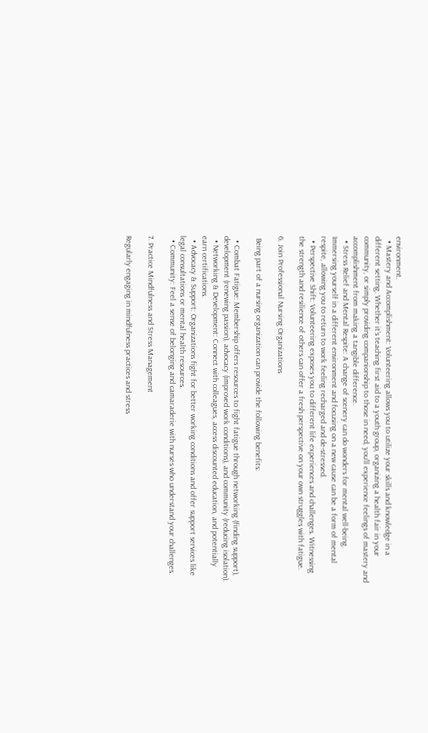environment.
  • Mastery and Accomplishment: Volunteering allows you to utilize your skills and knowledge in a different setting. Whether it’s teaching first aid to a youth group, organizing a health fair in your community, or simply providing companionship to those in need, you’ll experience feelings of mastery and accomplishment from making a tangible difference.
  • Stress Relief and Mental Respite: A change of scenery can do wonders for mental well-being.  Immersing yourself in a different environment and focusing on a new cause can be a form of mental respite, allowing you to return to work feeling recharged and de-stressed.
  • Perspective Shift: Volunteering exposes you to different life experiences and challenges. Witnessing the strength and resilience of others can offer a fresh perspective on your own struggles with fatigue.

6. Join Professional Nursing Organizations

 Being part of a nursing organization can provide the following benefits:

  • Combat Fatigue: Membership offers resources to fight fatigue through networking (finding support), development (renewing passion), advocacy (improved work conditions), and community (reducing isolation).
  • Networking & Development: Connect with colleagues, access discounted education, and potentially earn certifications.
  • Advocacy & Support: Organizations fight for better working conditions and offer support services like legal consultations or mental health resources.
  • Community: Feel a sense of belonging and camaraderie with nurses who understand your challenges.

7. Practice Mindfulness and Stress Management

Regularly engaging in mindfulness practices and stress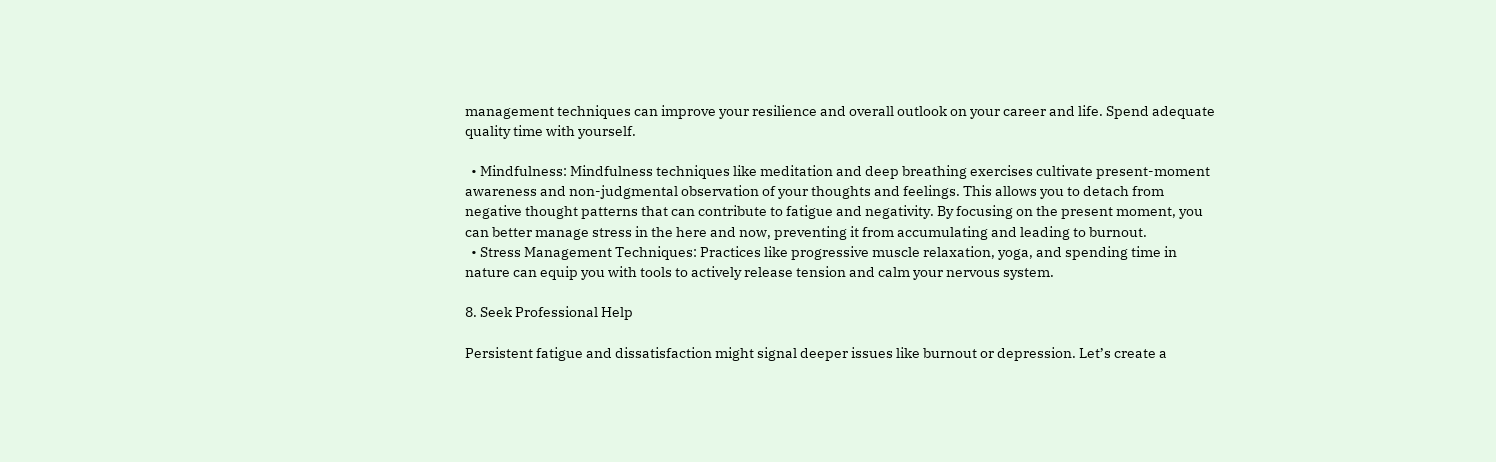management techniques can improve your resilience and overall outlook on your career and life. Spend adequate quality time with yourself.

  • Mindfulness: Mindfulness techniques like meditation and deep breathing exercises cultivate present-moment awareness and non-judgmental observation of your thoughts and feelings. This allows you to detach from negative thought patterns that can contribute to fatigue and negativity. By focusing on the present moment, you can better manage stress in the here and now, preventing it from accumulating and leading to burnout.
  • Stress Management Techniques: Practices like progressive muscle relaxation, yoga, and spending time in nature can equip you with tools to actively release tension and calm your nervous system.

8. Seek Professional Help

Persistent fatigue and dissatisfaction might signal deeper issues like burnout or depression. Let’s create a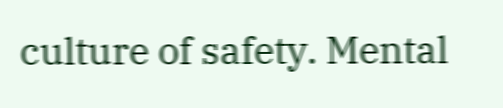culture of safety. Mental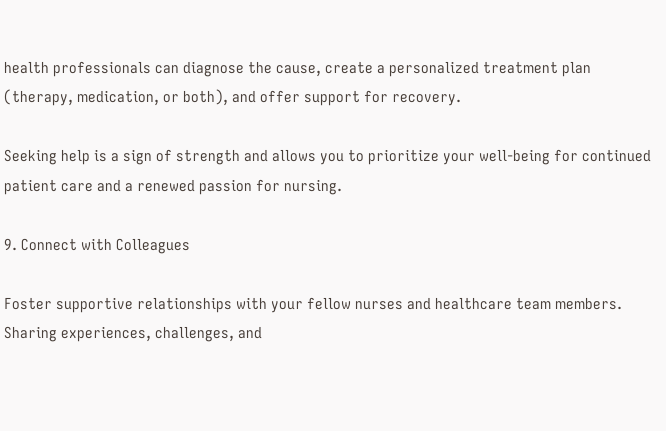health professionals can diagnose the cause, create a personalized treatment plan (therapy, medication, or both), and offer support for recovery.

Seeking help is a sign of strength and allows you to prioritize your well-being for continued patient care and a renewed passion for nursing.

9. Connect with Colleagues

Foster supportive relationships with your fellow nurses and healthcare team members. Sharing experiences, challenges, and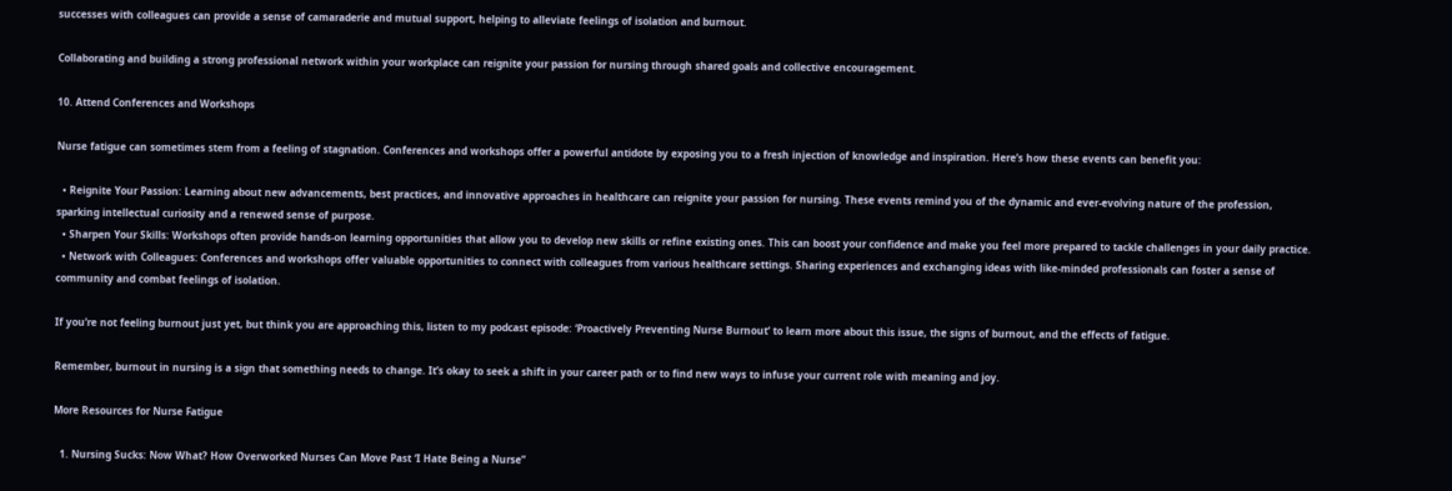successes with colleagues can provide a sense of camaraderie and mutual support, helping to alleviate feelings of isolation and burnout.

Collaborating and building a strong professional network within your workplace can reignite your passion for nursing through shared goals and collective encouragement.

10. Attend Conferences and Workshops

Nurse fatigue can sometimes stem from a feeling of stagnation. Conferences and workshops offer a powerful antidote by exposing you to a fresh injection of knowledge and inspiration. Here’s how these events can benefit you:

  • Reignite Your Passion: Learning about new advancements, best practices, and innovative approaches in healthcare can reignite your passion for nursing. These events remind you of the dynamic and ever-evolving nature of the profession, sparking intellectual curiosity and a renewed sense of purpose.
  • Sharpen Your Skills: Workshops often provide hands-on learning opportunities that allow you to develop new skills or refine existing ones. This can boost your confidence and make you feel more prepared to tackle challenges in your daily practice.
  • Network with Colleagues: Conferences and workshops offer valuable opportunities to connect with colleagues from various healthcare settings. Sharing experiences and exchanging ideas with like-minded professionals can foster a sense of community and combat feelings of isolation.

If you’re not feeling burnout just yet, but think you are approaching this, listen to my podcast episode: ‘Proactively Preventing Nurse Burnout‘ to learn more about this issue, the signs of burnout, and the effects of fatigue.

Remember, burnout in nursing is a sign that something needs to change. It’s okay to seek a shift in your career path or to find new ways to infuse your current role with meaning and joy.

More Resources for Nurse Fatigue

  1. Nursing Sucks: Now What? How Overworked Nurses Can Move Past ‘I Hate Being a Nurse”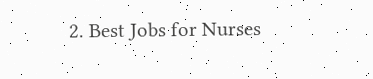2. Best Jobs for Nurses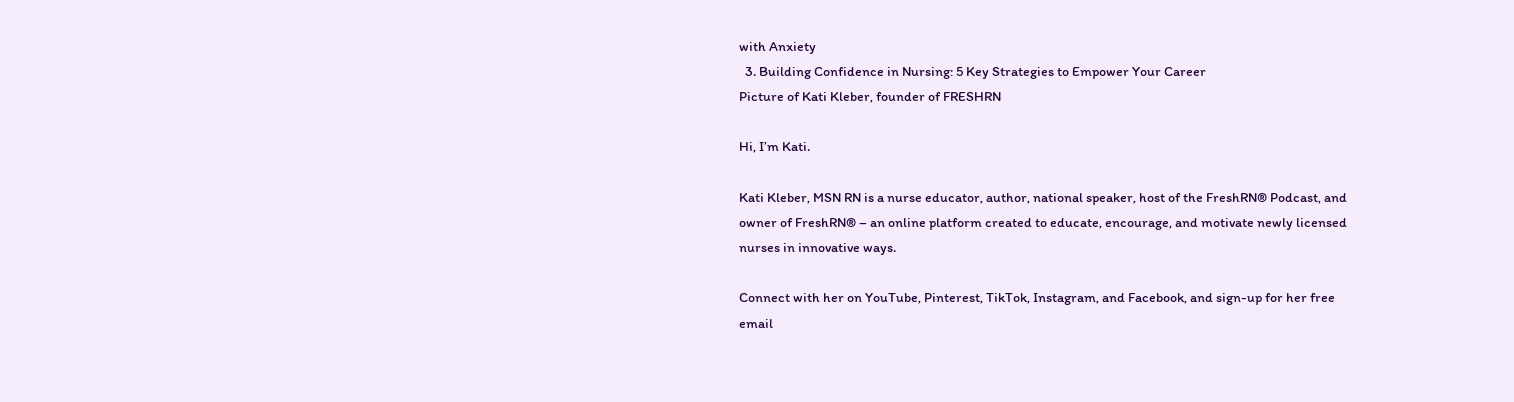with Anxiety
  3. Building Confidence in Nursing: 5 Key Strategies to Empower Your Career
Picture of Kati Kleber, founder of FRESHRN

Hi, I’m Kati.

Kati Kleber, MSN RN is a nurse educator, author, national speaker, host of the FreshRN® Podcast, and owner of FreshRN® – an online platform created to educate, encourage, and motivate newly licensed nurses in innovative ways.

Connect with her on YouTube, Pinterest, TikTok, Instagram, and Facebook, and sign-up for her free email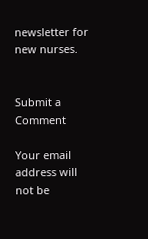newsletter for new nurses.


Submit a Comment

Your email address will not be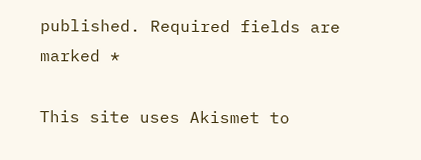published. Required fields are marked *

This site uses Akismet to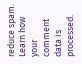reduce spam. Learn how your comment data is processed.